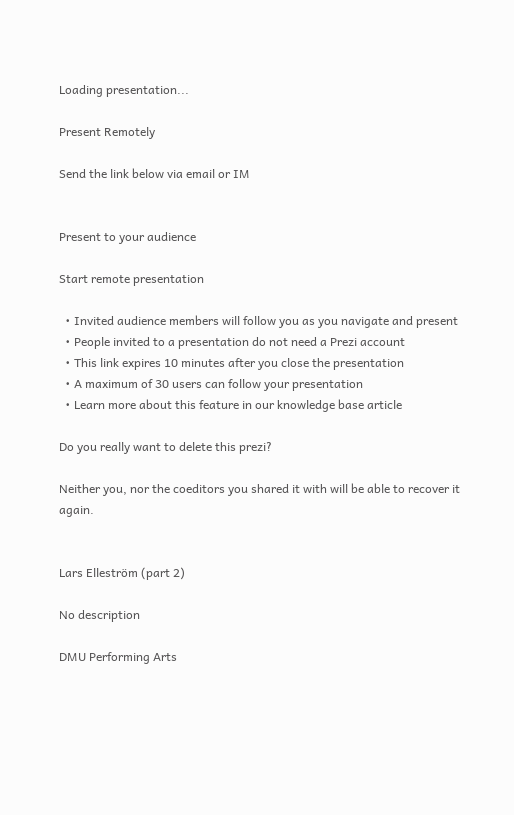Loading presentation...

Present Remotely

Send the link below via email or IM


Present to your audience

Start remote presentation

  • Invited audience members will follow you as you navigate and present
  • People invited to a presentation do not need a Prezi account
  • This link expires 10 minutes after you close the presentation
  • A maximum of 30 users can follow your presentation
  • Learn more about this feature in our knowledge base article

Do you really want to delete this prezi?

Neither you, nor the coeditors you shared it with will be able to recover it again.


Lars Elleström (part 2)

No description

DMU Performing Arts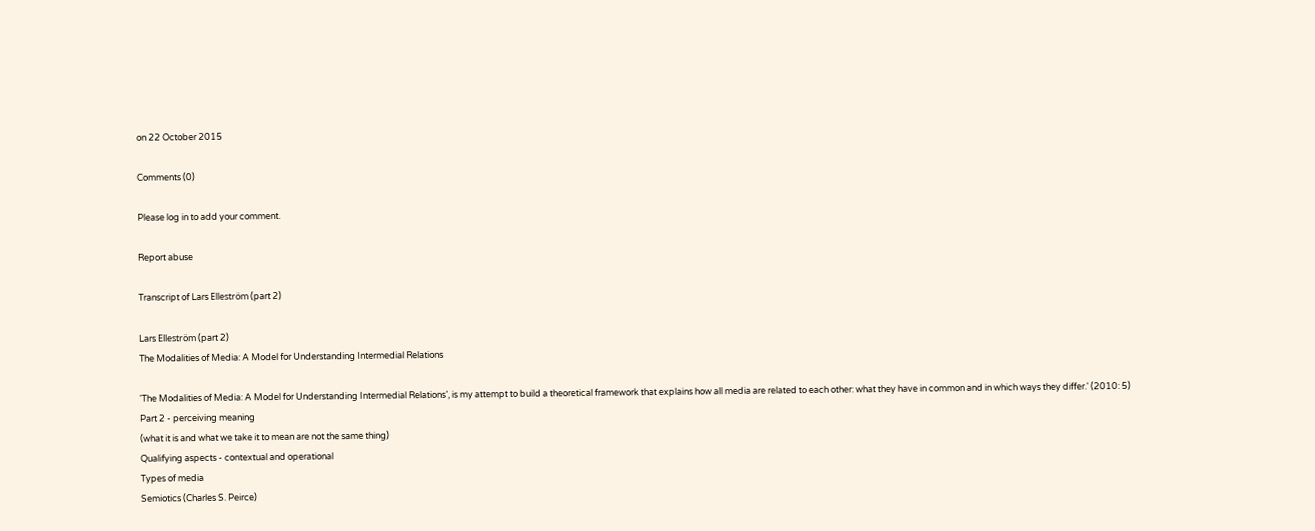on 22 October 2015

Comments (0)

Please log in to add your comment.

Report abuse

Transcript of Lars Elleström (part 2)

Lars Elleström (part 2)
The Modalities of Media: A Model for Understanding Intermedial Relations

'The Modalities of Media: A Model for Understanding Intermedial Relations’, is my attempt to build a theoretical framework that explains how all media are related to each other: what they have in common and in which ways they differ.' (2010: 5)
Part 2 - perceiving meaning
(what it is and what we take it to mean are not the same thing)
Qualifying aspects - contextual and operational
Types of media
Semiotics (Charles S. Peirce)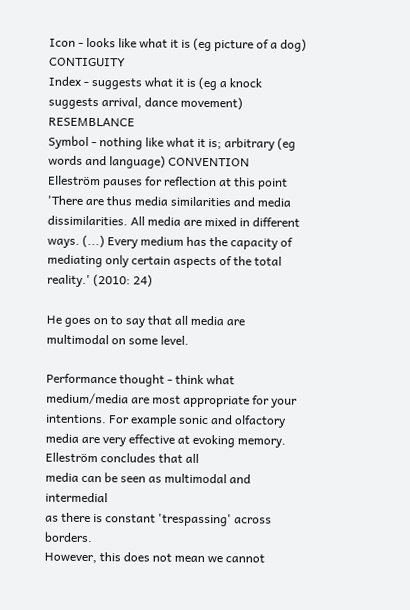Icon - looks like what it is (eg picture of a dog) CONTIGUITY
Index - suggests what it is (eg a knock suggests arrival, dance movement) RESEMBLANCE
Symbol - nothing like what it is; arbitrary (eg words and language) CONVENTION
Elleström pauses for reflection at this point
'There are thus media similarities and media dissimilarities. All media are mixed in different ways. (...) Every medium has the capacity of mediating only certain aspects of the total reality.' (2010: 24)

He goes on to say that all media are multimodal on some level.

Performance thought - think what medium/media are most appropriate for your intentions. For example sonic and olfactory media are very effective at evoking memory.
Elleström concludes that all
media can be seen as multimodal and intermedial
as there is constant 'trespassing' across borders.
However, this does not mean we cannot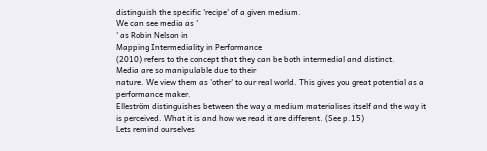distinguish the specific 'recipe' of a given medium.
We can see media as '
' as Robin Nelson in
Mapping Intermediality in Performance
(2010) refers to the concept that they can be both intermedial and distinct.
Media are so manipulable due to their
nature. We view them as 'other' to our real world. This gives you great potential as a performance maker.
Elleström distinguishes between the way a medium materialises itself and the way it is perceived. What it is and how we read it are different. (See p.15)
Lets remind ourselves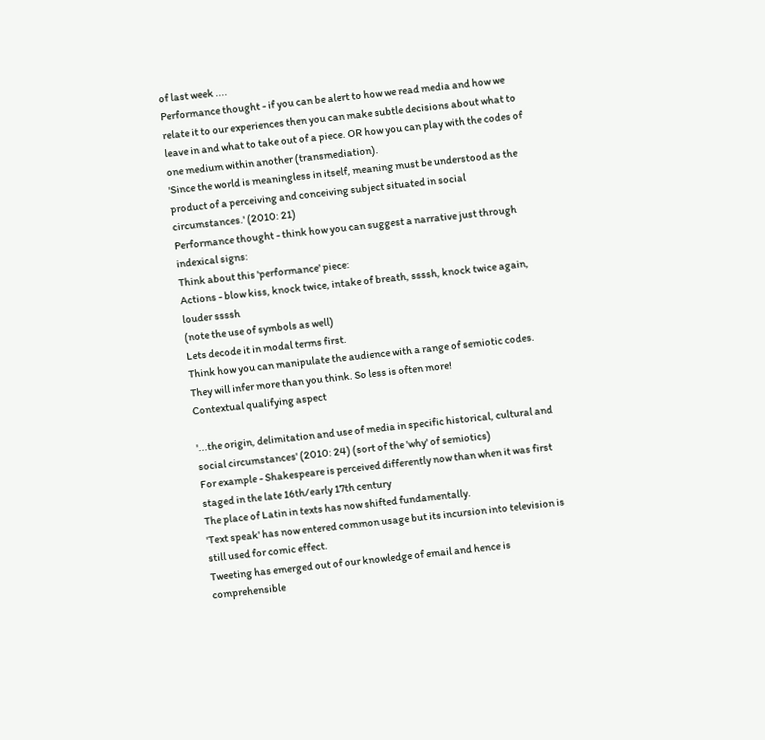of last week ....
Performance thought - if you can be alert to how we read media and how we relate it to our experiences then you can make subtle decisions about what to leave in and what to take out of a piece. OR how you can play with the codes of one medium within another (transmediation).
'Since the world is meaningless in itself, meaning must be understood as the product of a perceiving and conceiving subject situated in social circumstances.' (2010: 21)
Performance thought - think how you can suggest a narrative just through indexical signs:
Think about this 'performance' piece:
Actions - blow kiss, knock twice, intake of breath, ssssh, knock twice again, louder ssssh
(note the use of symbols as well)
Lets decode it in modal terms first.
Think how you can manipulate the audience with a range of semiotic codes. They will infer more than you think. So less is often more!
Contextual qualifying aspect

'...the origin, delimitation and use of media in specific historical, cultural and social circumstances' (2010: 24) (sort of the 'why' of semiotics)
For example - Shakespeare is perceived differently now than when it was first staged in the late 16th/early 17th century
The place of Latin in texts has now shifted fundamentally.
'Text speak' has now entered common usage but its incursion into television is still used for comic effect.
Tweeting has emerged out of our knowledge of email and hence is comprehensible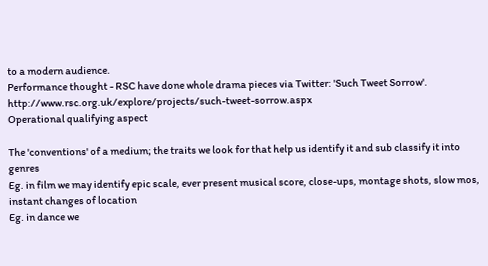to a modern audience.
Performance thought - RSC have done whole drama pieces via Twitter: 'Such Tweet Sorrow'. http://www.rsc.org.uk/explore/projects/such-tweet-sorrow.aspx
Operational qualifying aspect

The 'conventions' of a medium; the traits we look for that help us identify it and sub classify it into genres
Eg. in film we may identify epic scale, ever present musical score, close-ups, montage shots, slow mos, instant changes of location
Eg. in dance we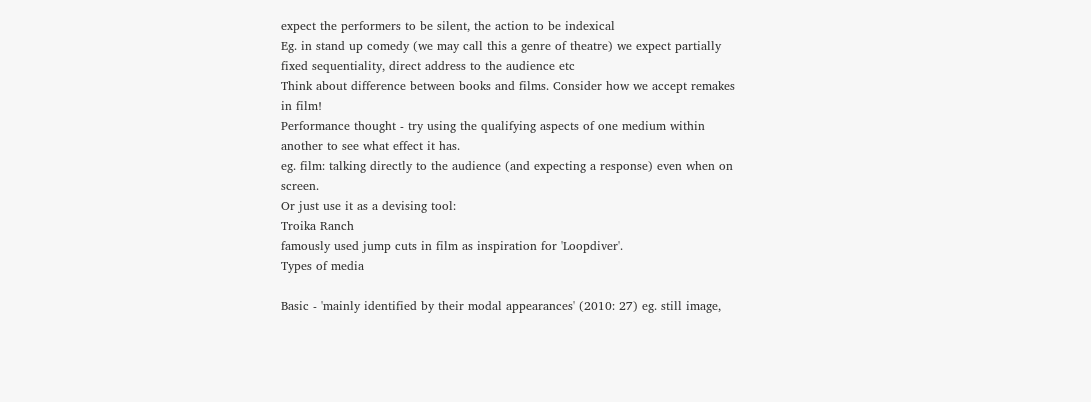expect the performers to be silent, the action to be indexical
Eg. in stand up comedy (we may call this a genre of theatre) we expect partially fixed sequentiality, direct address to the audience etc
Think about difference between books and films. Consider how we accept remakes in film!
Performance thought - try using the qualifying aspects of one medium within another to see what effect it has.
eg. film: talking directly to the audience (and expecting a response) even when on screen.
Or just use it as a devising tool:
Troika Ranch
famously used jump cuts in film as inspiration for 'Loopdiver'.
Types of media

Basic - 'mainly identified by their modal appearances' (2010: 27) eg. still image,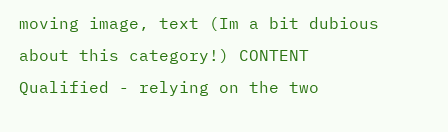moving image, text (Im a bit dubious about this category!) CONTENT
Qualified - relying on the two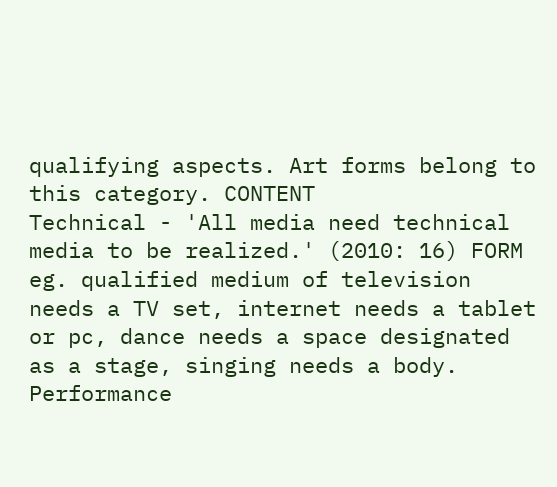qualifying aspects. Art forms belong to this category. CONTENT
Technical - 'All media need technical media to be realized.' (2010: 16) FORM
eg. qualified medium of television needs a TV set, internet needs a tablet or pc, dance needs a space designated as a stage, singing needs a body.
Performance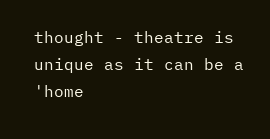thought - theatre is unique as it can be a 'home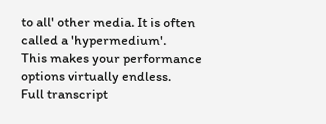to all' other media. It is often called a 'hypermedium'.
This makes your performance options virtually endless.
Full transcript